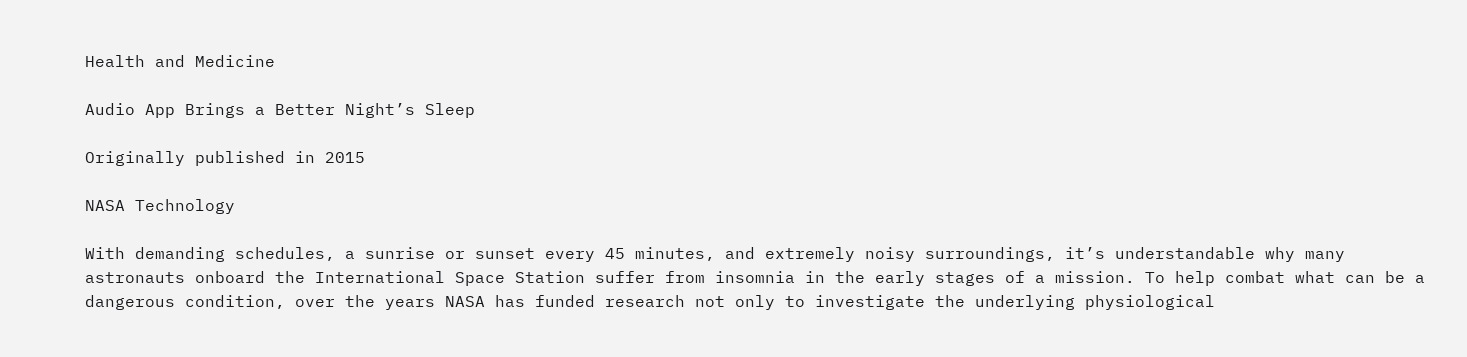Health and Medicine

Audio App Brings a Better Night’s Sleep

Originally published in 2015

NASA Technology

With demanding schedules, a sunrise or sunset every 45 minutes, and extremely noisy surroundings, it’s understandable why many astronauts onboard the International Space Station suffer from insomnia in the early stages of a mission. To help combat what can be a dangerous condition, over the years NASA has funded research not only to investigate the underlying physiological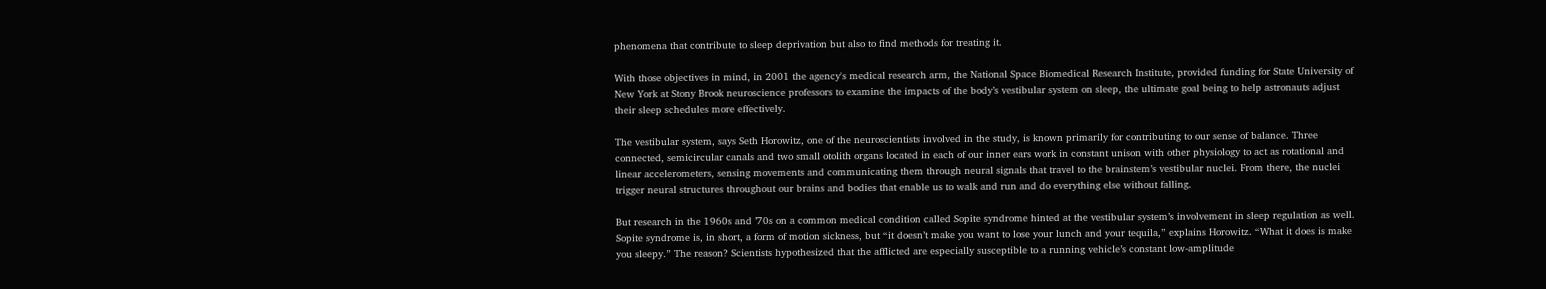phenomena that contribute to sleep deprivation but also to find methods for treating it.

With those objectives in mind, in 2001 the agency's medical research arm, the National Space Biomedical Research Institute, provided funding for State University of New York at Stony Brook neuroscience professors to examine the impacts of the body’s vestibular system on sleep, the ultimate goal being to help astronauts adjust their sleep schedules more effectively.

The vestibular system, says Seth Horowitz, one of the neuroscientists involved in the study, is known primarily for contributing to our sense of balance. Three connected, semicircular canals and two small otolith organs located in each of our inner ears work in constant unison with other physiology to act as rotational and linear accelerometers, sensing movements and communicating them through neural signals that travel to the brainstem’s vestibular nuclei. From there, the nuclei trigger neural structures throughout our brains and bodies that enable us to walk and run and do everything else without falling.

But research in the 1960s and ’70s on a common medical condition called Sopite syndrome hinted at the vestibular system’s involvement in sleep regulation as well. Sopite syndrome is, in short, a form of motion sickness, but “it doesn’t make you want to lose your lunch and your tequila,” explains Horowitz. “What it does is make you sleepy.” The reason? Scientists hypothesized that the afflicted are especially susceptible to a running vehicle’s constant low-amplitude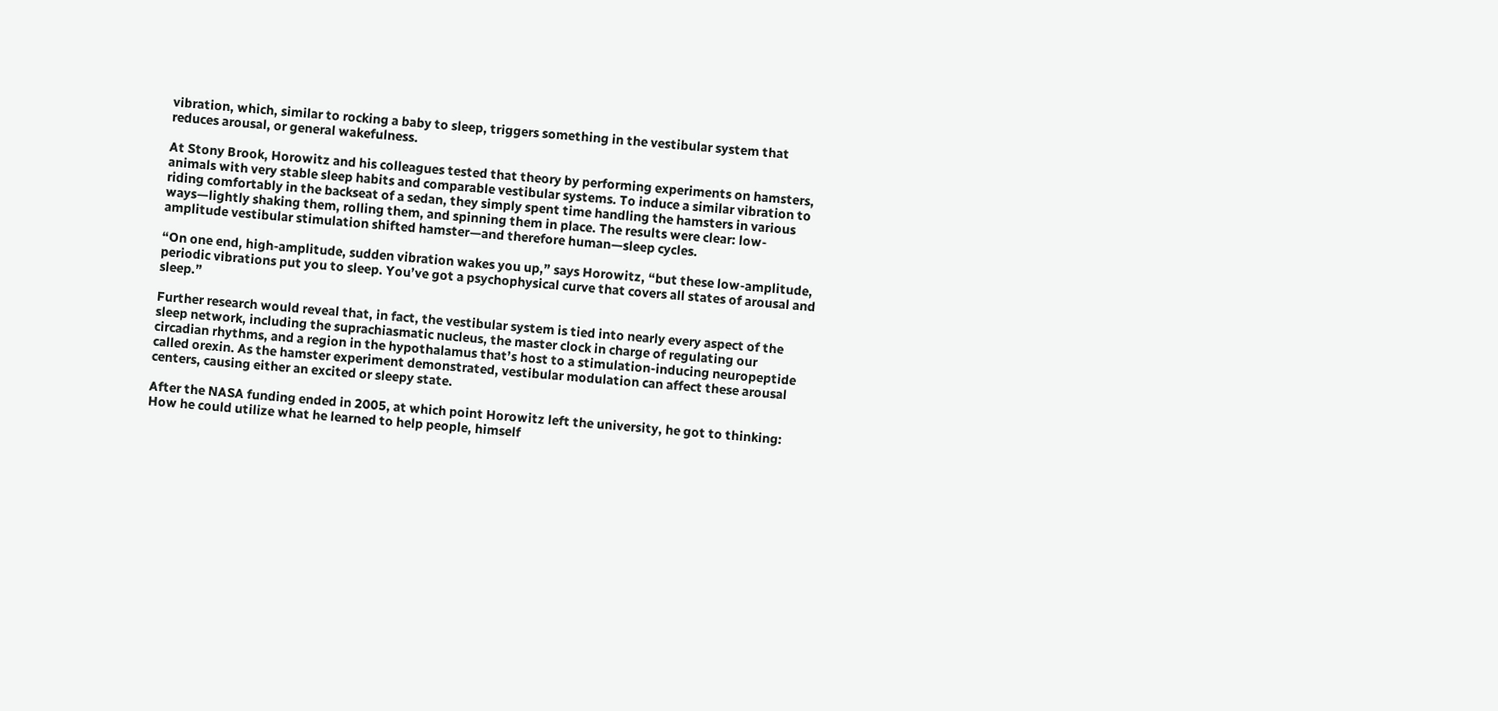vibration, which, similar to rocking a baby to sleep, triggers something in the vestibular system that reduces arousal, or general wakefulness.

At Stony Brook, Horowitz and his colleagues tested that theory by performing experiments on hamsters, animals with very stable sleep habits and comparable vestibular systems. To induce a similar vibration to riding comfortably in the backseat of a sedan, they simply spent time handling the hamsters in various ways—lightly shaking them, rolling them, and spinning them in place. The results were clear: low-amplitude vestibular stimulation shifted hamster—and therefore human—sleep cycles.

“On one end, high-amplitude, sudden vibration wakes you up,” says Horowitz, “but these low-amplitude, periodic vibrations put you to sleep. You’ve got a psychophysical curve that covers all states of arousal and sleep.”

Further research would reveal that, in fact, the vestibular system is tied into nearly every aspect of the sleep network, including the suprachiasmatic nucleus, the master clock in charge of regulating our circadian rhythms, and a region in the hypothalamus that’s host to a stimulation-inducing neuropeptide called orexin. As the hamster experiment demonstrated, vestibular modulation can affect these arousal centers, causing either an excited or sleepy state.

After the NASA funding ended in 2005, at which point Horowitz left the university, he got to thinking: How he could utilize what he learned to help people, himself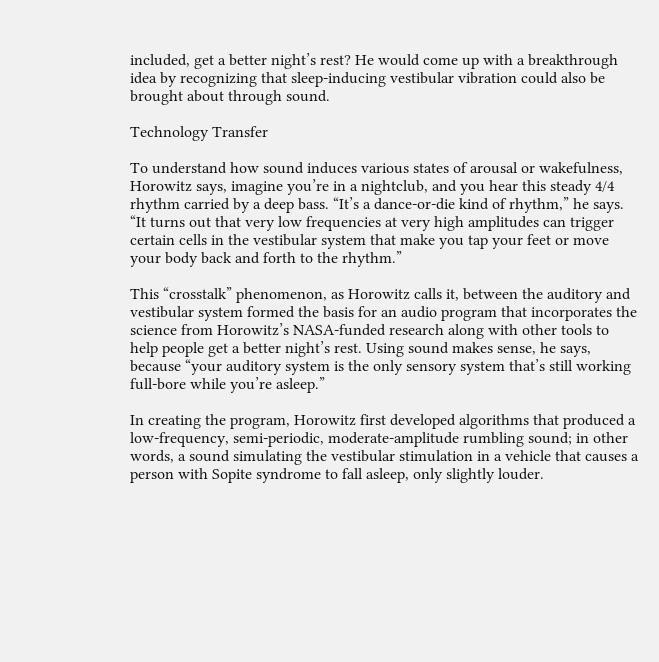included, get a better night’s rest? He would come up with a breakthrough idea by recognizing that sleep-inducing vestibular vibration could also be brought about through sound.

Technology Transfer

To understand how sound induces various states of arousal or wakefulness, Horowitz says, imagine you’re in a nightclub, and you hear this steady 4/4 rhythm carried by a deep bass. “It’s a dance-or-die kind of rhythm,” he says. “It turns out that very low frequencies at very high amplitudes can trigger certain cells in the vestibular system that make you tap your feet or move your body back and forth to the rhythm.”

This “crosstalk” phenomenon, as Horowitz calls it, between the auditory and vestibular system formed the basis for an audio program that incorporates the science from Horowitz’s NASA-funded research along with other tools to help people get a better night’s rest. Using sound makes sense, he says, because “your auditory system is the only sensory system that’s still working full-bore while you’re asleep.”

In creating the program, Horowitz first developed algorithms that produced a low-frequency, semi-periodic, moderate-amplitude rumbling sound; in other words, a sound simulating the vestibular stimulation in a vehicle that causes a person with Sopite syndrome to fall asleep, only slightly louder.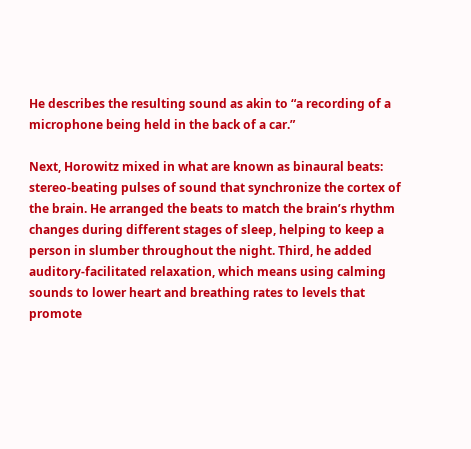He describes the resulting sound as akin to “a recording of a microphone being held in the back of a car.”

Next, Horowitz mixed in what are known as binaural beats: stereo-beating pulses of sound that synchronize the cortex of the brain. He arranged the beats to match the brain’s rhythm changes during different stages of sleep, helping to keep a person in slumber throughout the night. Third, he added auditory-facilitated relaxation, which means using calming sounds to lower heart and breathing rates to levels that promote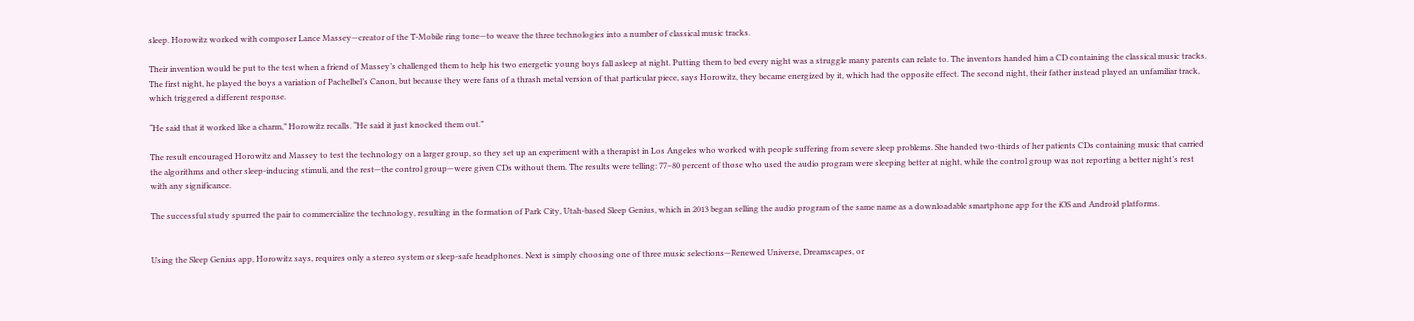sleep. Horowitz worked with composer Lance Massey—creator of the T-Mobile ring tone—to weave the three technologies into a number of classical music tracks.

Their invention would be put to the test when a friend of Massey’s challenged them to help his two energetic young boys fall asleep at night. Putting them to bed every night was a struggle many parents can relate to. The inventors handed him a CD containing the classical music tracks. The first night, he played the boys a variation of Pachelbel’s Canon, but because they were fans of a thrash metal version of that particular piece, says Horowitz, they became energized by it, which had the opposite effect. The second night, their father instead played an unfamiliar track, which triggered a different response.

“He said that it worked like a charm,” Horowitz recalls. “He said it just knocked them out.”

The result encouraged Horowitz and Massey to test the technology on a larger group, so they set up an experiment with a therapist in Los Angeles who worked with people suffering from severe sleep problems. She handed two-thirds of her patients CDs containing music that carried the algorithms and other sleep-inducing stimuli, and the rest—the control group—were given CDs without them. The results were telling: 77–80 percent of those who used the audio program were sleeping better at night, while the control group was not reporting a better night’s rest with any significance.

The successful study spurred the pair to commercialize the technology, resulting in the formation of Park City, Utah-based Sleep Genius, which in 2013 began selling the audio program of the same name as a downloadable smartphone app for the iOS and Android platforms.


Using the Sleep Genius app, Horowitz says, requires only a stereo system or sleep-safe headphones. Next is simply choosing one of three music selections—Renewed Universe, Dreamscapes, or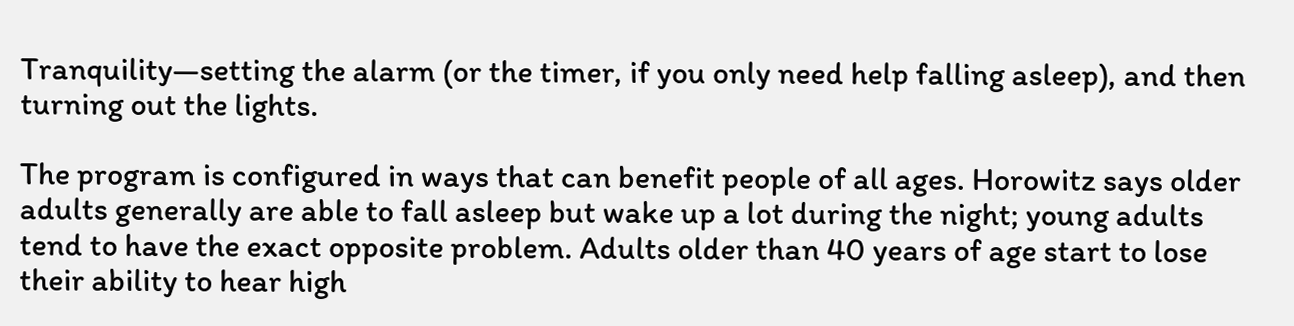Tranquility—setting the alarm (or the timer, if you only need help falling asleep), and then turning out the lights.

The program is configured in ways that can benefit people of all ages. Horowitz says older adults generally are able to fall asleep but wake up a lot during the night; young adults tend to have the exact opposite problem. Adults older than 40 years of age start to lose their ability to hear high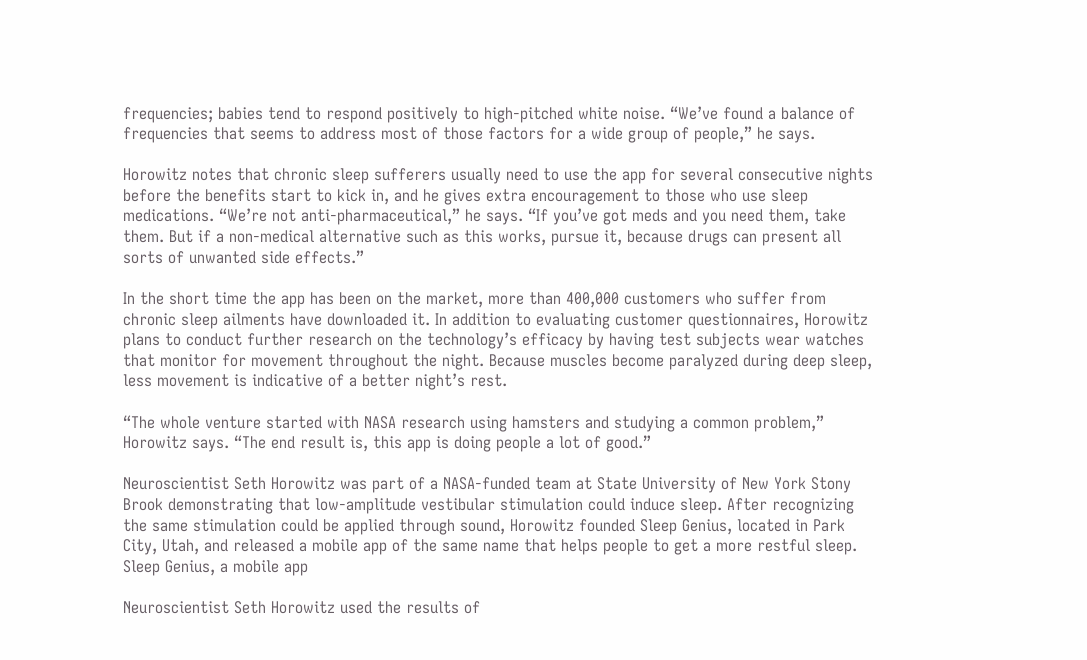frequencies; babies tend to respond positively to high-pitched white noise. “We’ve found a balance of frequencies that seems to address most of those factors for a wide group of people,” he says.

Horowitz notes that chronic sleep sufferers usually need to use the app for several consecutive nights before the benefits start to kick in, and he gives extra encouragement to those who use sleep medications. “We’re not anti-pharmaceutical,” he says. “If you’ve got meds and you need them, take them. But if a non-medical alternative such as this works, pursue it, because drugs can present all sorts of unwanted side effects.”

In the short time the app has been on the market, more than 400,000 customers who suffer from chronic sleep ailments have downloaded it. In addition to evaluating customer questionnaires, Horowitz plans to conduct further research on the technology’s efficacy by having test subjects wear watches that monitor for movement throughout the night. Because muscles become paralyzed during deep sleep, less movement is indicative of a better night’s rest.

“The whole venture started with NASA research using hamsters and studying a common problem,” Horowitz says. “The end result is, this app is doing people a lot of good.”

Neuroscientist Seth Horowitz was part of a NASA-funded team at State University of New York Stony Brook demonstrating that low-amplitude vestibular stimulation could induce sleep. After recognizing the same stimulation could be applied through sound, Horowitz founded Sleep Genius, located in Park City, Utah, and released a mobile app of the same name that helps people to get a more restful sleep.
Sleep Genius, a mobile app

Neuroscientist Seth Horowitz used the results of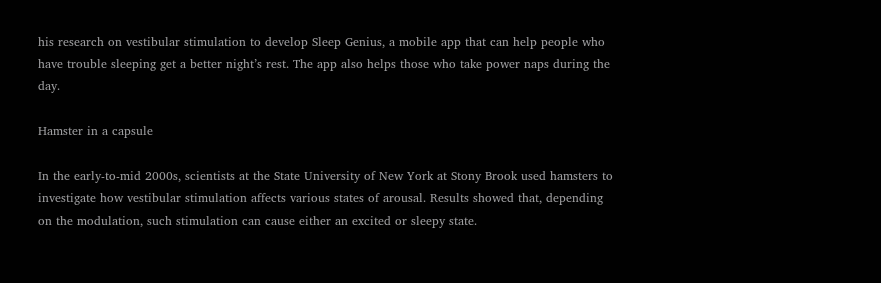his research on vestibular stimulation to develop Sleep Genius, a mobile app that can help people who have trouble sleeping get a better night’s rest. The app also helps those who take power naps during the day.

Hamster in a capsule

In the early-to-mid 2000s, scientists at the State University of New York at Stony Brook used hamsters to investigate how vestibular stimulation affects various states of arousal. Results showed that, depending on the modulation, such stimulation can cause either an excited or sleepy state.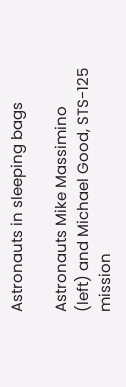Astronauts in sleeping bags

Astronauts Mike Massimino (left) and Michael Good, STS-125 mission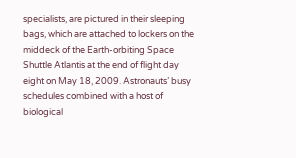specialists, are pictured in their sleeping bags, which are attached to lockers on the middeck of the Earth-orbiting Space Shuttle Atlantis at the end of flight day eight on May 18, 2009. Astronauts’ busy schedules combined with a host of biological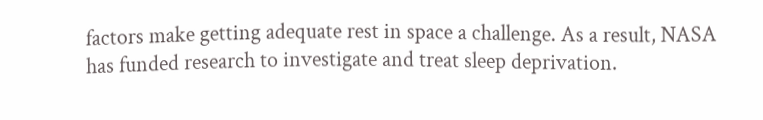factors make getting adequate rest in space a challenge. As a result, NASA has funded research to investigate and treat sleep deprivation.